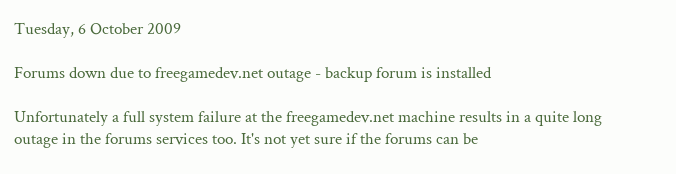Tuesday, 6 October 2009

Forums down due to freegamedev.net outage - backup forum is installed

Unfortunately a full system failure at the freegamedev.net machine results in a quite long outage in the forums services too. It's not yet sure if the forums can be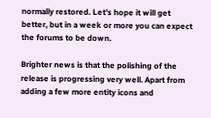normally restored. Let's hope it will get better, but in a week or more you can expect the forums to be down.

Brighter news is that the polishing of the release is progressing very well. Apart from adding a few more entity icons and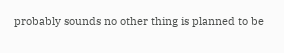probably sounds no other thing is planned to be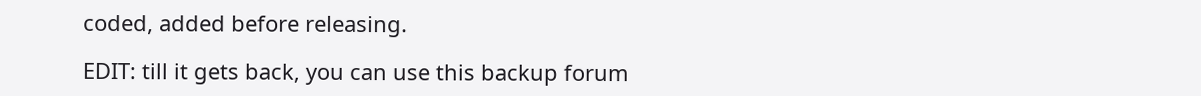coded, added before releasing.

EDIT: till it gets back, you can use this backup forum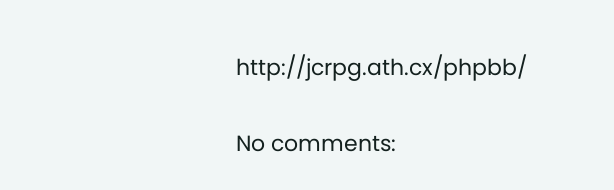http://jcrpg.ath.cx/phpbb/

No comments: